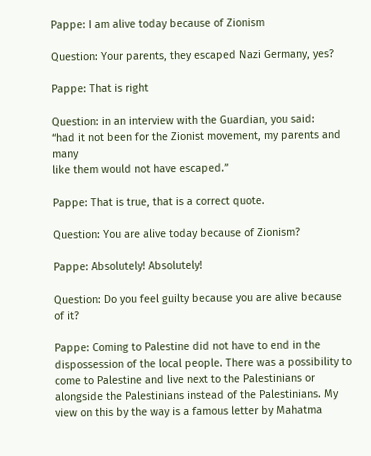Pappe: I am alive today because of Zionism

Question: Your parents, they escaped Nazi Germany, yes?

Pappe: That is right

Question: in an interview with the Guardian, you said:
“had it not been for the Zionist movement, my parents and many
like them would not have escaped.”

Pappe: That is true, that is a correct quote.

Question: You are alive today because of Zionism?

Pappe: Absolutely! Absolutely!

Question: Do you feel guilty because you are alive because of it?

Pappe: Coming to Palestine did not have to end in the dispossession of the local people. There was a possibility to come to Palestine and live next to the Palestinians or alongside the Palestinians instead of the Palestinians. My view on this by the way is a famous letter by Mahatma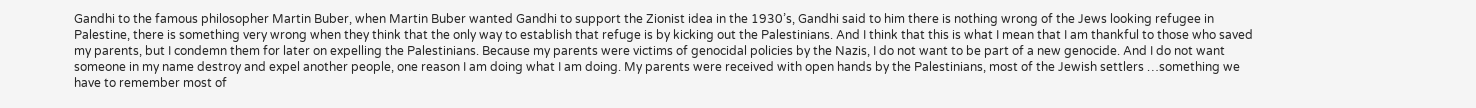Gandhi to the famous philosopher Martin Buber, when Martin Buber wanted Gandhi to support the Zionist idea in the 1930’s, Gandhi said to him there is nothing wrong of the Jews looking refugee in Palestine, there is something very wrong when they think that the only way to establish that refuge is by kicking out the Palestinians. And I think that this is what I mean that I am thankful to those who saved my parents, but I condemn them for later on expelling the Palestinians. Because my parents were victims of genocidal policies by the Nazis, I do not want to be part of a new genocide. And I do not want someone in my name destroy and expel another people, one reason I am doing what I am doing. My parents were received with open hands by the Palestinians, most of the Jewish settlers …something we have to remember most of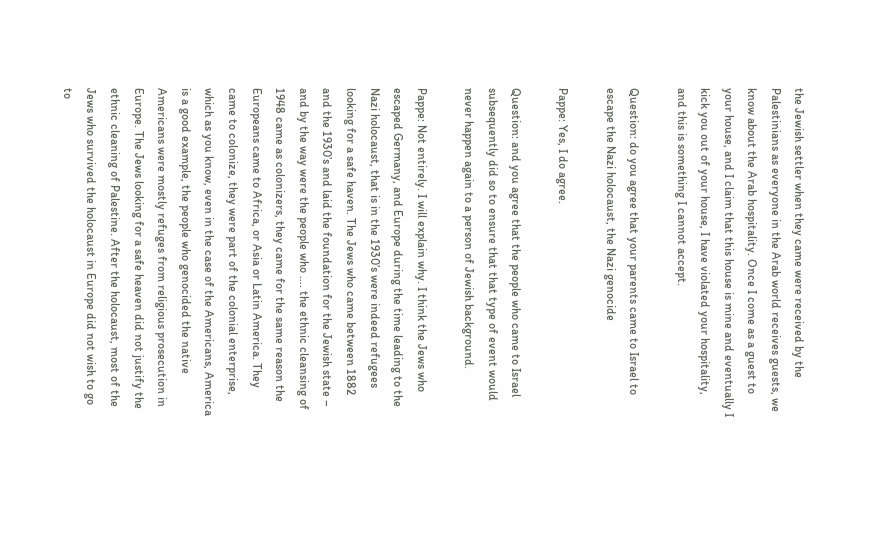the Jewish settler when they came were received by the Palestinians as everyone in the Arab world receives guests, we know about the Arab hospitality. Once I come as a guest to your house, and I claim that this house is mine and eventually I kick you out of your house, I have violated your hospitality, and this is something I cannot accept.

Question: do you agree that your parents came to Israel to escape the Nazi holocaust, the Nazi genocide

Pappe: Yes, I do agree.

Question: and you agree that the people who came to Israel subsequently did so to ensure that that type of event would never happen again to a person of Jewish background.

Pappe: Not entirely. I will explain why. I think the Jews who escaped Germany, and Europe during the time leading to the Nazi holocaust, that is in the 1930’s were indeed refugees looking for a safe haven. The Jews who came between 1882 and the 1930’s and laid the foundation for the Jewish state – and by the way were the people who …. the ethnic cleansing of 1948 came as colonizers, they came for the same reason the Europeans came to Africa, or Asia or Latin America. They came to colonize, they were part of the colonial enterprise, which as you know, even in the case of the Americans, America is a good example, the people who genocided the native Americans were mostly refuges from religious prosecution in Europe. The Jews looking for a safe heaven did not justify the ethnic cleaning of Palestine. After the holocaust, most of the Jews who survived the holocaust in Europe did not wish to go to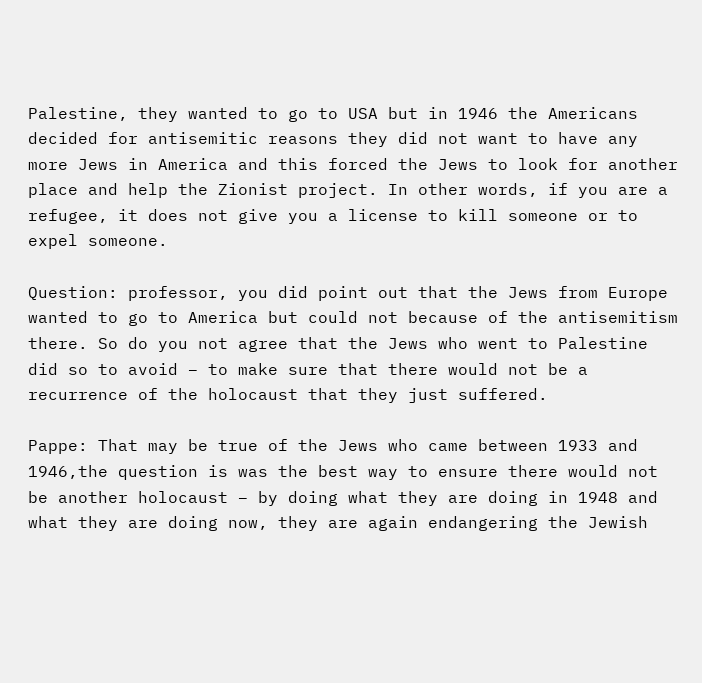Palestine, they wanted to go to USA but in 1946 the Americans decided for antisemitic reasons they did not want to have any more Jews in America and this forced the Jews to look for another place and help the Zionist project. In other words, if you are a refugee, it does not give you a license to kill someone or to expel someone.

Question: professor, you did point out that the Jews from Europe wanted to go to America but could not because of the antisemitism there. So do you not agree that the Jews who went to Palestine did so to avoid – to make sure that there would not be a recurrence of the holocaust that they just suffered.

Pappe: That may be true of the Jews who came between 1933 and 1946,the question is was the best way to ensure there would not be another holocaust – by doing what they are doing in 1948 and what they are doing now, they are again endangering the Jewish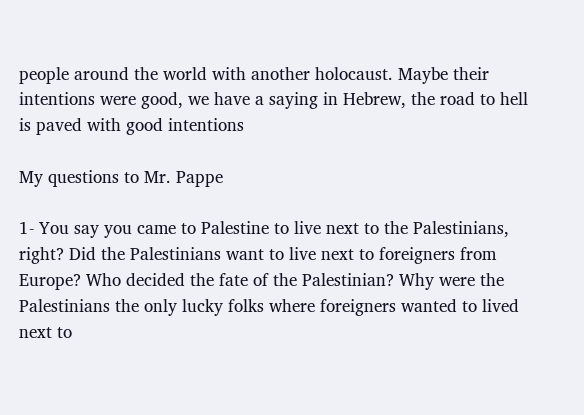people around the world with another holocaust. Maybe their intentions were good, we have a saying in Hebrew, the road to hell is paved with good intentions

My questions to Mr. Pappe

1- You say you came to Palestine to live next to the Palestinians, right? Did the Palestinians want to live next to foreigners from Europe? Who decided the fate of the Palestinian? Why were the Palestinians the only lucky folks where foreigners wanted to lived next to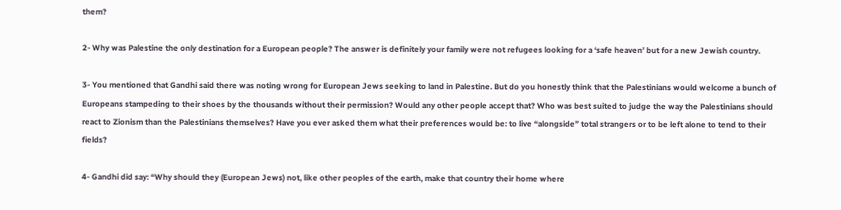them?

2- Why was Palestine the only destination for a European people? The answer is definitely your family were not refugees looking for a ‘safe heaven’ but for a new Jewish country.

3- You mentioned that Gandhi said there was noting wrong for European Jews seeking to land in Palestine. But do you honestly think that the Palestinians would welcome a bunch of Europeans stampeding to their shoes by the thousands without their permission? Would any other people accept that? Who was best suited to judge the way the Palestinians should react to Zionism than the Palestinians themselves? Have you ever asked them what their preferences would be: to live “alongside” total strangers or to be left alone to tend to their fields?

4- Gandhi did say: “Why should they (European Jews) not, like other peoples of the earth, make that country their home where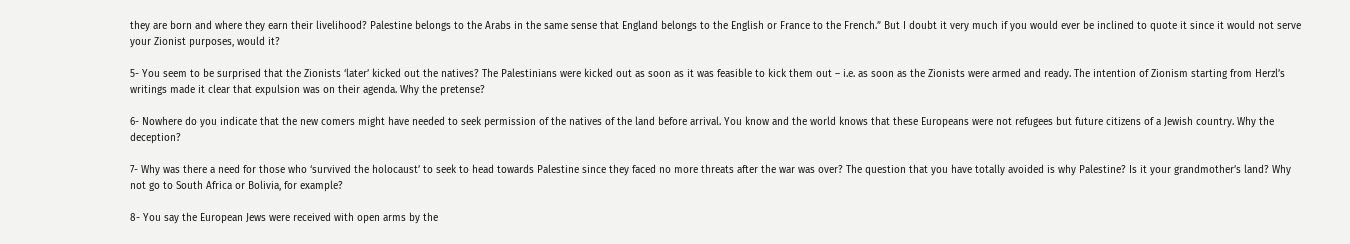they are born and where they earn their livelihood? Palestine belongs to the Arabs in the same sense that England belongs to the English or France to the French.” But I doubt it very much if you would ever be inclined to quote it since it would not serve your Zionist purposes, would it?

5- You seem to be surprised that the Zionists ‘later’ kicked out the natives? The Palestinians were kicked out as soon as it was feasible to kick them out – i.e. as soon as the Zionists were armed and ready. The intention of Zionism starting from Herzl’s writings made it clear that expulsion was on their agenda. Why the pretense?

6- Nowhere do you indicate that the new comers might have needed to seek permission of the natives of the land before arrival. You know and the world knows that these Europeans were not refugees but future citizens of a Jewish country. Why the deception?

7- Why was there a need for those who ‘survived the holocaust’ to seek to head towards Palestine since they faced no more threats after the war was over? The question that you have totally avoided is why Palestine? Is it your grandmother’s land? Why not go to South Africa or Bolivia, for example?

8- You say the European Jews were received with open arms by the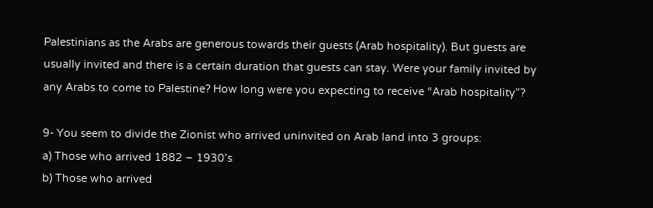Palestinians as the Arabs are generous towards their guests (Arab hospitality). But guests are usually invited and there is a certain duration that guests can stay. Were your family invited by any Arabs to come to Palestine? How long were you expecting to receive “Arab hospitality”?

9- You seem to divide the Zionist who arrived uninvited on Arab land into 3 groups:
a) Those who arrived 1882 – 1930’s
b) Those who arrived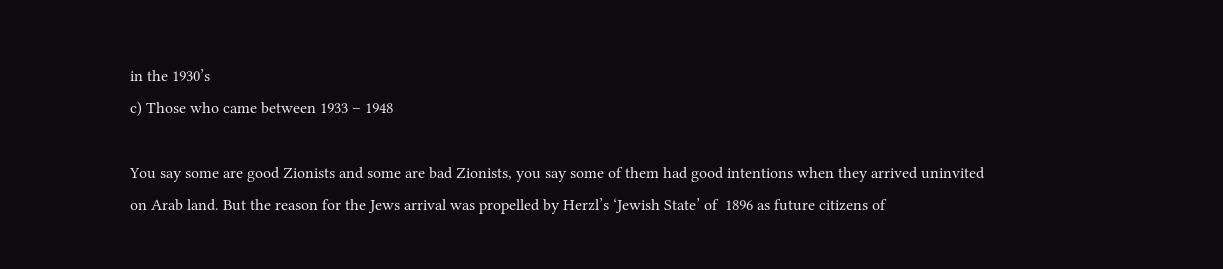in the 1930’s
c) Those who came between 1933 – 1948

You say some are good Zionists and some are bad Zionists, you say some of them had good intentions when they arrived uninvited on Arab land. But the reason for the Jews arrival was propelled by Herzl’s ‘Jewish State’ of  1896 as future citizens of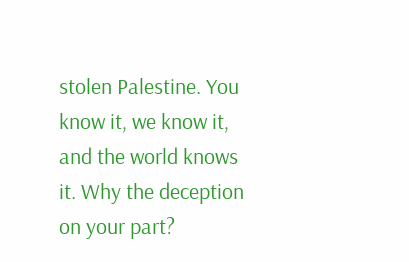stolen Palestine. You know it, we know it, and the world knows it. Why the deception on your part?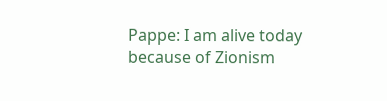Pappe: I am alive today because of Zionism